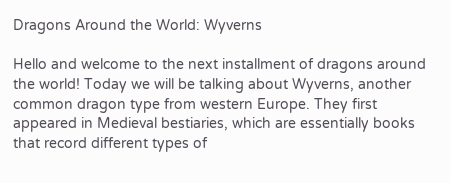Dragons Around the World: Wyverns

Hello and welcome to the next installment of dragons around the world! Today we will be talking about Wyverns, another common dragon type from western Europe. They first appeared in Medieval bestiaries, which are essentially books that record different types of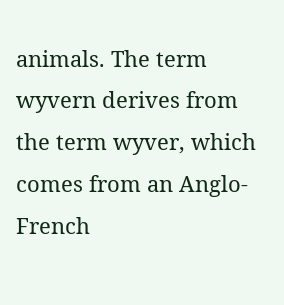animals. The term wyvern derives from the term wyver, which comes from an Anglo-French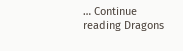… Continue reading Dragons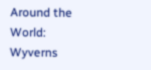Around the World: Wyverns